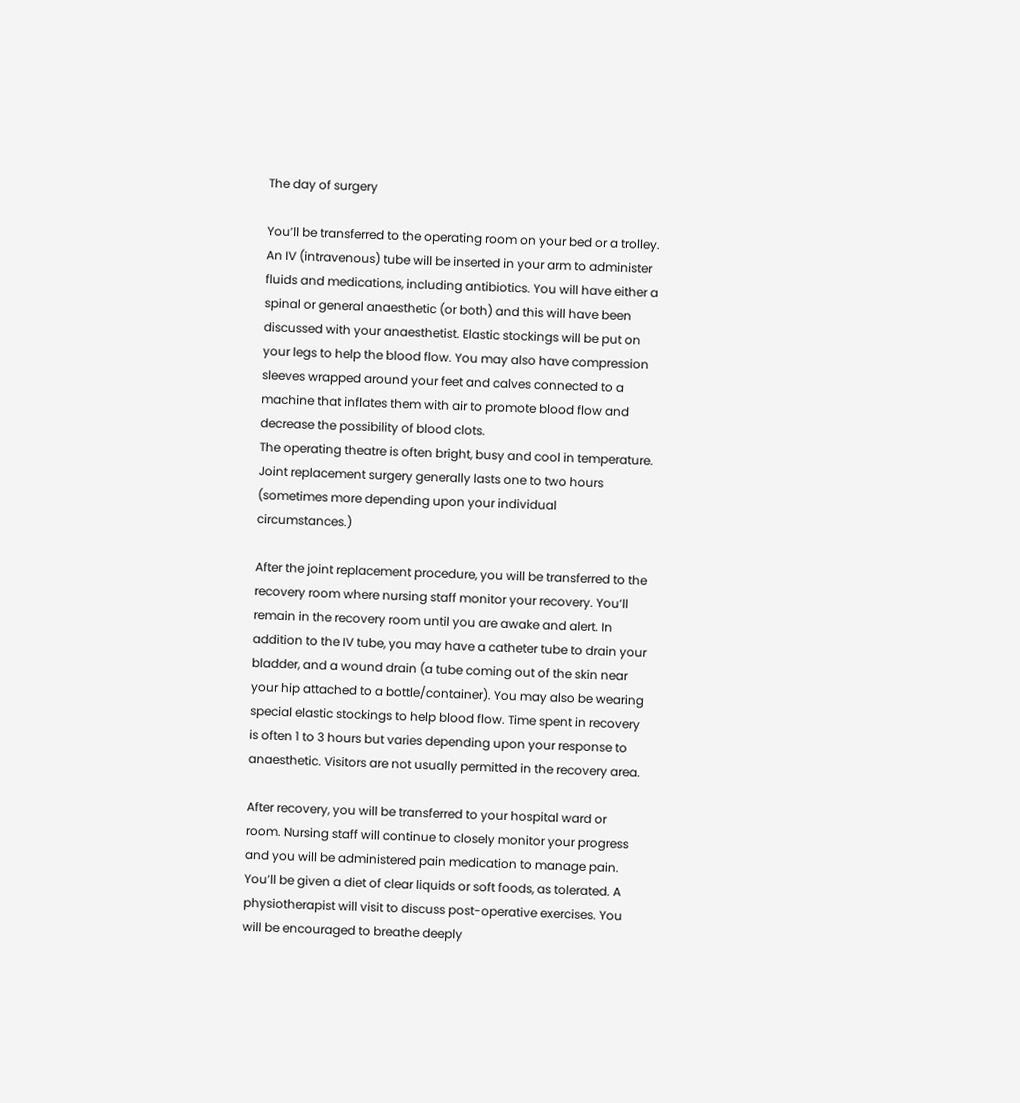The day of surgery

You’ll be transferred to the operating room on your bed or a trolley. An IV (intravenous) tube will be inserted in your arm to administer fluids and medications, including antibiotics. You will have either a spinal or general anaesthetic (or both) and this will have been discussed with your anaesthetist. Elastic stockings will be put on your legs to help the blood flow. You may also have compression sleeves wrapped around your feet and calves connected to a machine that inflates them with air to promote blood flow and decrease the possibility of blood clots.
The operating theatre is often bright, busy and cool in temperature. Joint replacement surgery generally lasts one to two hours (sometimes more depending upon your individual circumstances.)

After the joint replacement procedure, you will be transferred to the recovery room where nursing staff monitor your recovery. You’ll remain in the recovery room until you are awake and alert. In addition to the IV tube, you may have a catheter tube to drain your bladder, and a wound drain (a tube coming out of the skin near your hip attached to a bottle/container). You may also be wearing special elastic stockings to help blood flow. Time spent in recovery is often 1 to 3 hours but varies depending upon your response to anaesthetic. Visitors are not usually permitted in the recovery area.

After recovery, you will be transferred to your hospital ward or room. Nursing staff will continue to closely monitor your progress and you will be administered pain medication to manage pain. You’ll be given a diet of clear liquids or soft foods, as tolerated. A physiotherapist will visit to discuss post-operative exercises. You will be encouraged to breathe deeply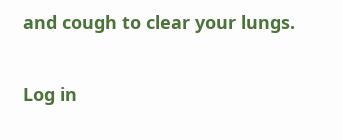and cough to clear your lungs.

Log in